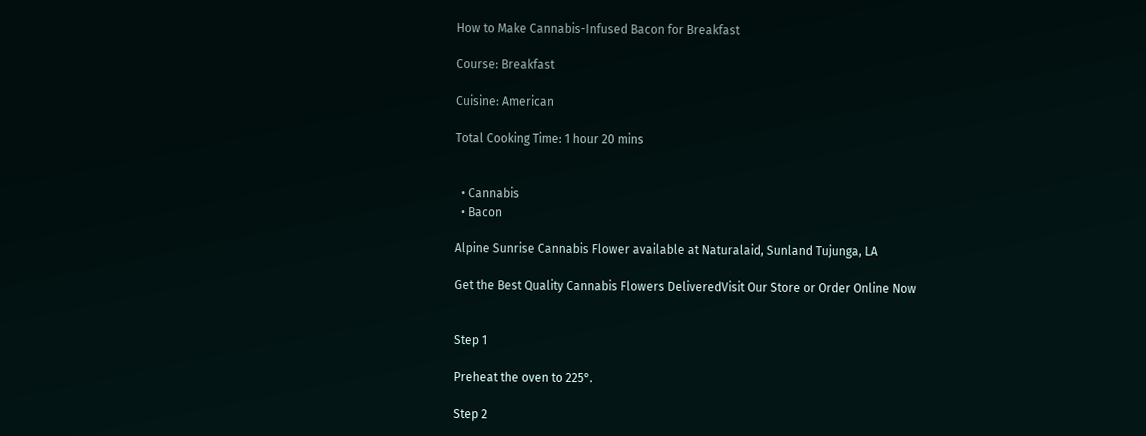How to Make Cannabis-Infused Bacon for Breakfast

Course: Breakfast

Cuisine: American

Total Cooking Time: 1 hour 20 mins


  • Cannabis
  • Bacon

Alpine Sunrise Cannabis Flower available at Naturalaid, Sunland Tujunga, LA

Get the Best Quality Cannabis Flowers DeliveredVisit Our Store or Order Online Now


Step 1

Preheat the oven to 225°.

Step 2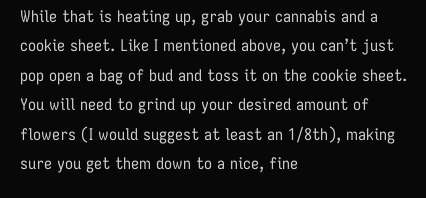While that is heating up, grab your cannabis and a cookie sheet. Like I mentioned above, you can’t just pop open a bag of bud and toss it on the cookie sheet. You will need to grind up your desired amount of flowers (I would suggest at least an 1/8th), making sure you get them down to a nice, fine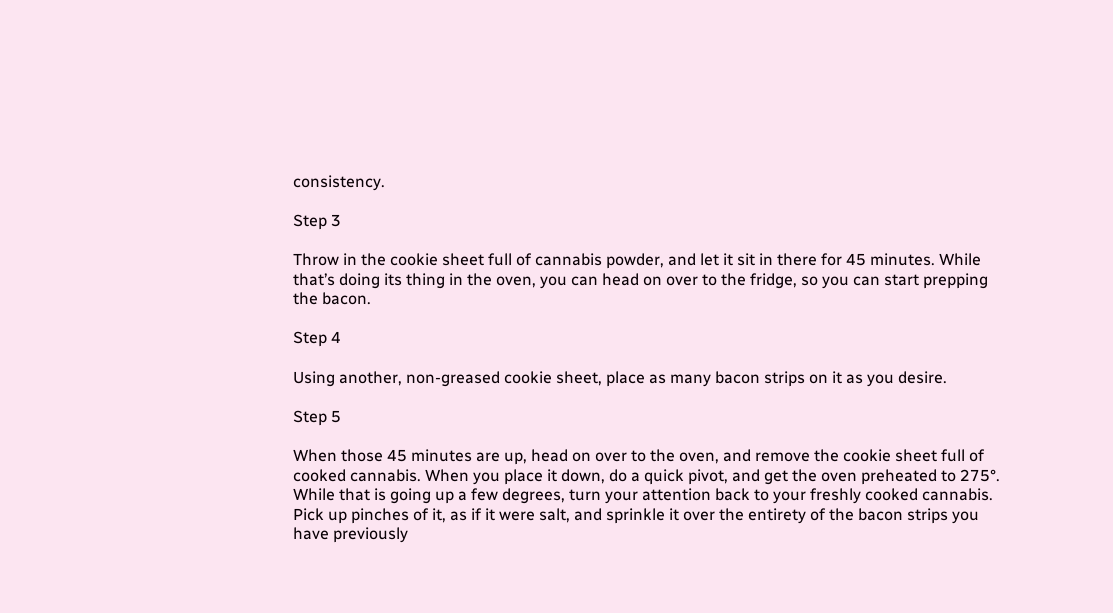consistency.

Step 3

Throw in the cookie sheet full of cannabis powder, and let it sit in there for 45 minutes. While that’s doing its thing in the oven, you can head on over to the fridge, so you can start prepping the bacon.

Step 4

Using another, non-greased cookie sheet, place as many bacon strips on it as you desire.

Step 5

When those 45 minutes are up, head on over to the oven, and remove the cookie sheet full of cooked cannabis. When you place it down, do a quick pivot, and get the oven preheated to 275°. While that is going up a few degrees, turn your attention back to your freshly cooked cannabis. Pick up pinches of it, as if it were salt, and sprinkle it over the entirety of the bacon strips you have previously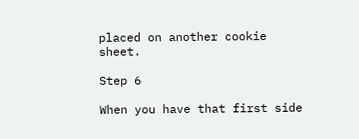placed on another cookie sheet.

Step 6

When you have that first side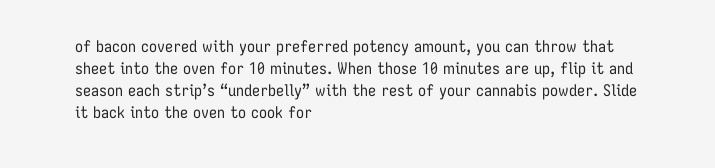of bacon covered with your preferred potency amount, you can throw that sheet into the oven for 10 minutes. When those 10 minutes are up, flip it and season each strip’s “underbelly” with the rest of your cannabis powder. Slide it back into the oven to cook for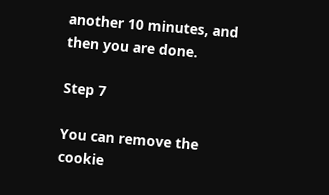another 10 minutes, and then you are done.

Step 7

You can remove the cookie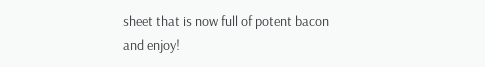sheet that is now full of potent bacon and enjoy!